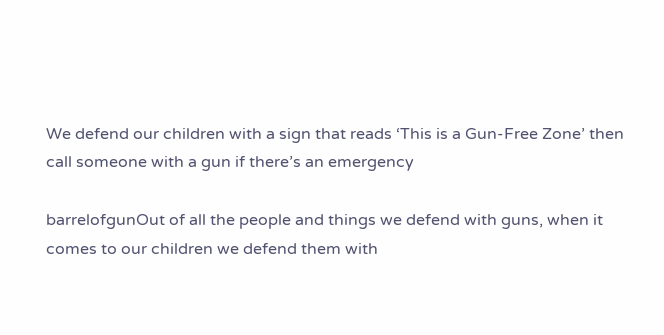We defend our children with a sign that reads ‘This is a Gun-Free Zone’ then call someone with a gun if there’s an emergency

barrelofgunOut of all the people and things we defend with guns, when it comes to our children we defend them with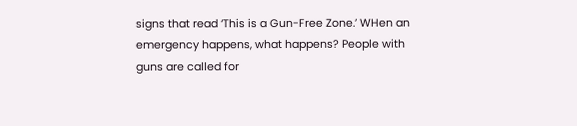signs that read ‘This is a Gun-Free Zone.’ WHen an emergency happens, what happens? People with guns are called for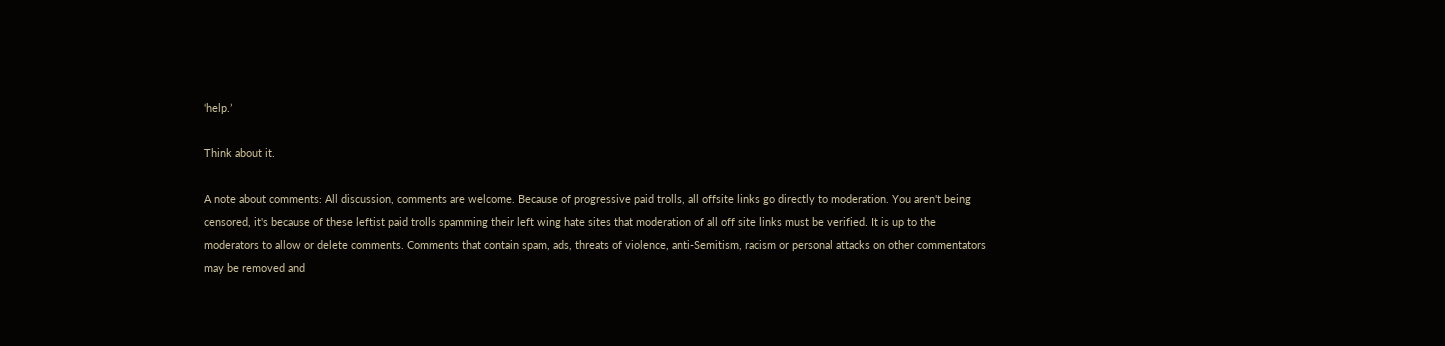‘help.’

Think about it.

A note about comments: All discussion, comments are welcome. Because of progressive paid trolls, all offsite links go directly to moderation. You aren't being censored, it's because of these leftist paid trolls spamming their left wing hate sites that moderation of all off site links must be verified. It is up to the moderators to allow or delete comments. Comments that contain spam, ads, threats of violence, anti-Semitism, racism or personal attacks on other commentators may be removed and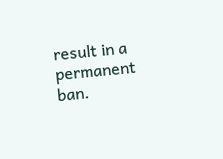result in a permanent ban.